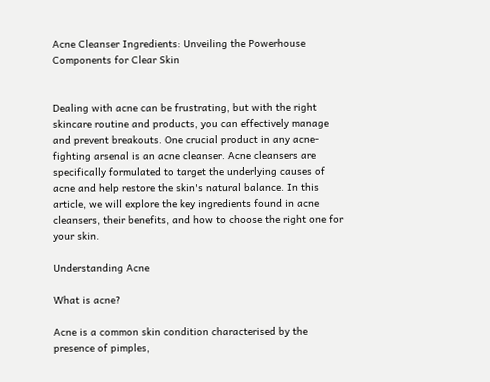Acne Cleanser Ingredients: Unveiling the Powerhouse Components for Clear Skin


Dealing with acne can be frustrating, but with the right skincare routine and products, you can effectively manage and prevent breakouts. One crucial product in any acne-fighting arsenal is an acne cleanser. Acne cleansers are specifically formulated to target the underlying causes of acne and help restore the skin's natural balance. In this article, we will explore the key ingredients found in acne cleansers, their benefits, and how to choose the right one for your skin.

Understanding Acne

What is acne?

Acne is a common skin condition characterised by the presence of pimples,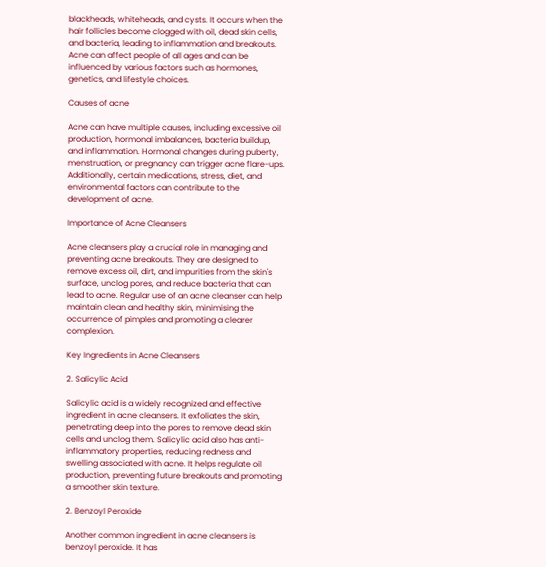blackheads, whiteheads, and cysts. It occurs when the hair follicles become clogged with oil, dead skin cells, and bacteria, leading to inflammation and breakouts. Acne can affect people of all ages and can be influenced by various factors such as hormones, genetics, and lifestyle choices.

Causes of acne

Acne can have multiple causes, including excessive oil production, hormonal imbalances, bacteria buildup, and inflammation. Hormonal changes during puberty, menstruation, or pregnancy can trigger acne flare-ups. Additionally, certain medications, stress, diet, and environmental factors can contribute to the development of acne.

Importance of Acne Cleansers

Acne cleansers play a crucial role in managing and preventing acne breakouts. They are designed to remove excess oil, dirt, and impurities from the skin's surface, unclog pores, and reduce bacteria that can lead to acne. Regular use of an acne cleanser can help maintain clean and healthy skin, minimising the occurrence of pimples and promoting a clearer complexion.

Key Ingredients in Acne Cleansers

2. Salicylic Acid

Salicylic acid is a widely recognized and effective ingredient in acne cleansers. It exfoliates the skin, penetrating deep into the pores to remove dead skin cells and unclog them. Salicylic acid also has anti-inflammatory properties, reducing redness and swelling associated with acne. It helps regulate oil production, preventing future breakouts and promoting a smoother skin texture.

2. Benzoyl Peroxide

Another common ingredient in acne cleansers is benzoyl peroxide. It has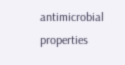antimicrobial properties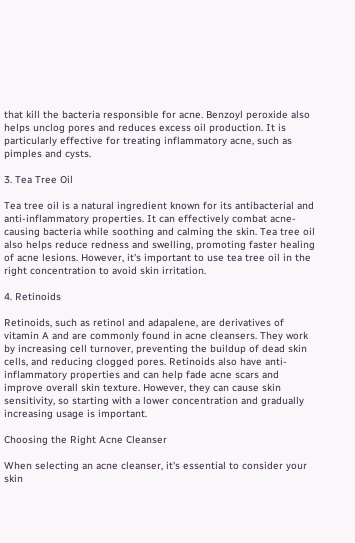that kill the bacteria responsible for acne. Benzoyl peroxide also helps unclog pores and reduces excess oil production. It is particularly effective for treating inflammatory acne, such as pimples and cysts.

3. Tea Tree Oil

Tea tree oil is a natural ingredient known for its antibacterial and anti-inflammatory properties. It can effectively combat acne-causing bacteria while soothing and calming the skin. Tea tree oil also helps reduce redness and swelling, promoting faster healing of acne lesions. However, it's important to use tea tree oil in the right concentration to avoid skin irritation.

4. Retinoids

Retinoids, such as retinol and adapalene, are derivatives of vitamin A and are commonly found in acne cleansers. They work by increasing cell turnover, preventing the buildup of dead skin cells, and reducing clogged pores. Retinoids also have anti-inflammatory properties and can help fade acne scars and improve overall skin texture. However, they can cause skin sensitivity, so starting with a lower concentration and gradually increasing usage is important.

Choosing the Right Acne Cleanser

When selecting an acne cleanser, it's essential to consider your skin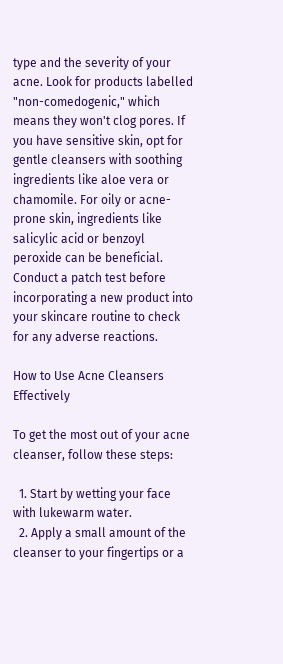type and the severity of your acne. Look for products labelled "non-comedogenic," which means they won't clog pores. If you have sensitive skin, opt for gentle cleansers with soothing ingredients like aloe vera or chamomile. For oily or acne-prone skin, ingredients like salicylic acid or benzoyl peroxide can be beneficial. Conduct a patch test before incorporating a new product into your skincare routine to check for any adverse reactions.

How to Use Acne Cleansers Effectively

To get the most out of your acne cleanser, follow these steps:

  1. Start by wetting your face with lukewarm water.
  2. Apply a small amount of the cleanser to your fingertips or a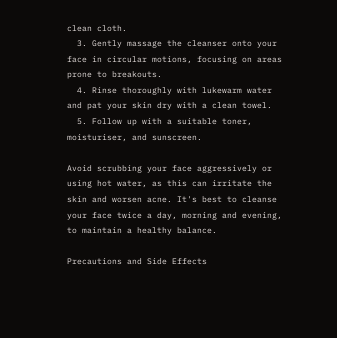clean cloth.
  3. Gently massage the cleanser onto your face in circular motions, focusing on areas prone to breakouts.
  4. Rinse thoroughly with lukewarm water and pat your skin dry with a clean towel.
  5. Follow up with a suitable toner, moisturiser, and sunscreen.

Avoid scrubbing your face aggressively or using hot water, as this can irritate the skin and worsen acne. It's best to cleanse your face twice a day, morning and evening, to maintain a healthy balance.

Precautions and Side Effects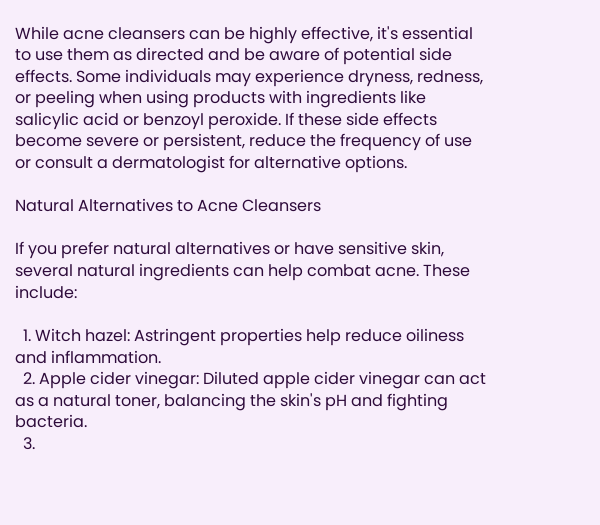While acne cleansers can be highly effective, it's essential to use them as directed and be aware of potential side effects. Some individuals may experience dryness, redness, or peeling when using products with ingredients like salicylic acid or benzoyl peroxide. If these side effects become severe or persistent, reduce the frequency of use or consult a dermatologist for alternative options.

Natural Alternatives to Acne Cleansers

If you prefer natural alternatives or have sensitive skin, several natural ingredients can help combat acne. These include:

  1. Witch hazel: Astringent properties help reduce oiliness and inflammation.
  2. Apple cider vinegar: Diluted apple cider vinegar can act as a natural toner, balancing the skin's pH and fighting bacteria.
  3.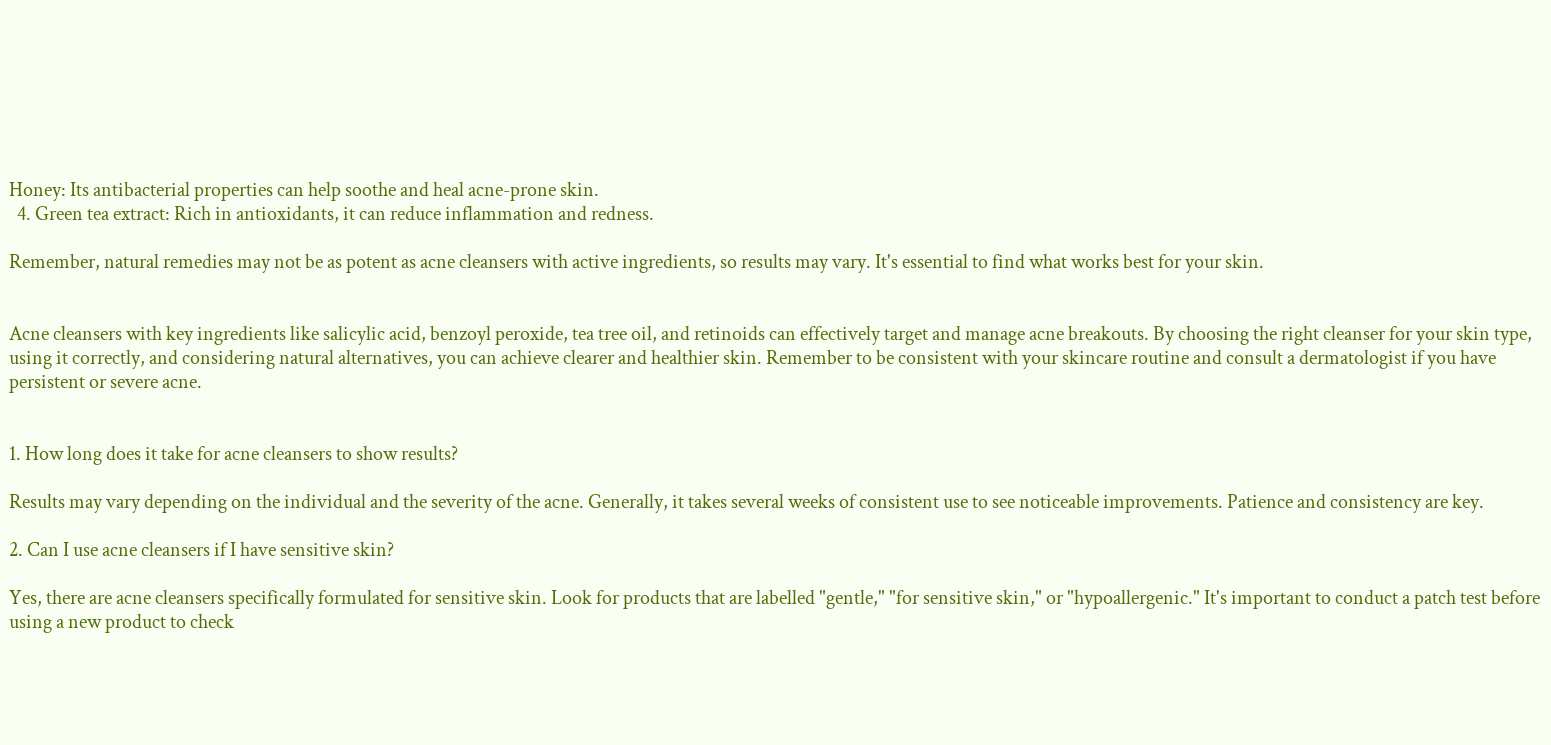Honey: Its antibacterial properties can help soothe and heal acne-prone skin.
  4. Green tea extract: Rich in antioxidants, it can reduce inflammation and redness.

Remember, natural remedies may not be as potent as acne cleansers with active ingredients, so results may vary. It's essential to find what works best for your skin.


Acne cleansers with key ingredients like salicylic acid, benzoyl peroxide, tea tree oil, and retinoids can effectively target and manage acne breakouts. By choosing the right cleanser for your skin type, using it correctly, and considering natural alternatives, you can achieve clearer and healthier skin. Remember to be consistent with your skincare routine and consult a dermatologist if you have persistent or severe acne.


1. How long does it take for acne cleansers to show results?

Results may vary depending on the individual and the severity of the acne. Generally, it takes several weeks of consistent use to see noticeable improvements. Patience and consistency are key.

2. Can I use acne cleansers if I have sensitive skin?

Yes, there are acne cleansers specifically formulated for sensitive skin. Look for products that are labelled "gentle," "for sensitive skin," or "hypoallergenic." It's important to conduct a patch test before using a new product to check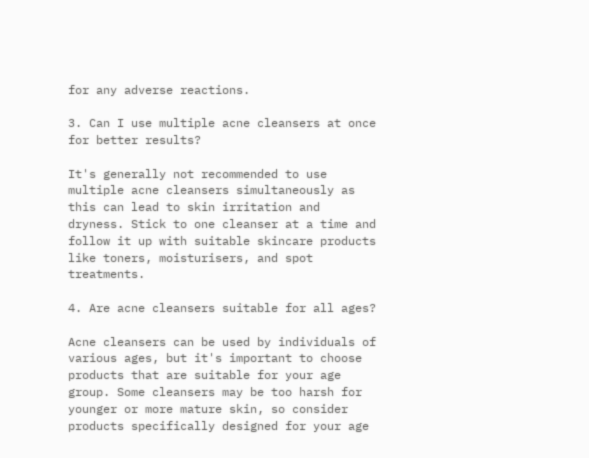for any adverse reactions.

3. Can I use multiple acne cleansers at once for better results?

It's generally not recommended to use multiple acne cleansers simultaneously as this can lead to skin irritation and dryness. Stick to one cleanser at a time and follow it up with suitable skincare products like toners, moisturisers, and spot treatments.

4. Are acne cleansers suitable for all ages?

Acne cleansers can be used by individuals of various ages, but it's important to choose products that are suitable for your age group. Some cleansers may be too harsh for younger or more mature skin, so consider products specifically designed for your age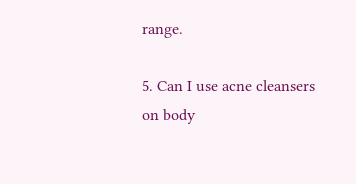range.

5. Can I use acne cleansers on body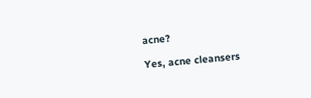acne?

Yes, acne cleansers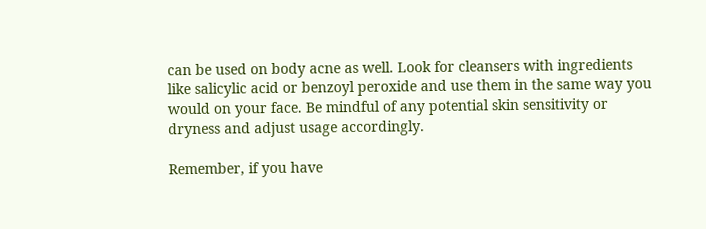can be used on body acne as well. Look for cleansers with ingredients like salicylic acid or benzoyl peroxide and use them in the same way you would on your face. Be mindful of any potential skin sensitivity or dryness and adjust usage accordingly.

Remember, if you have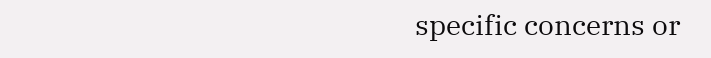specific concerns or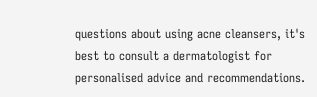questions about using acne cleansers, it's best to consult a dermatologist for personalised advice and recommendations.